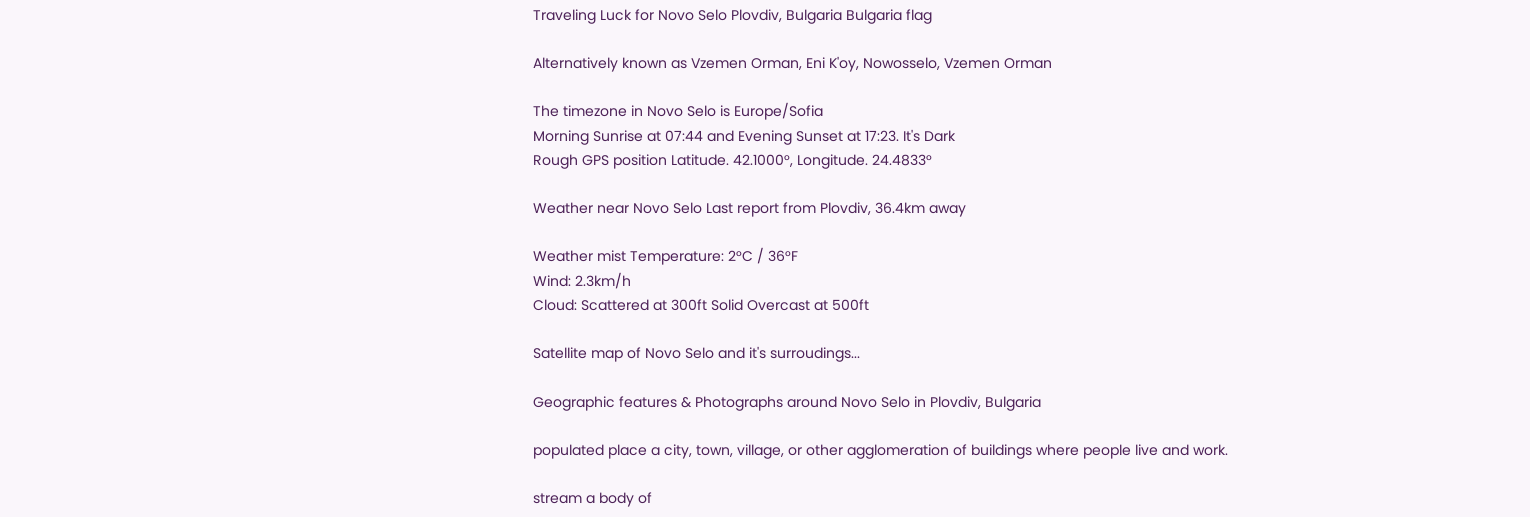Traveling Luck for Novo Selo Plovdiv, Bulgaria Bulgaria flag

Alternatively known as Vzemen Orman, Eni K'oy, Nowosselo, Vzemen Orman

The timezone in Novo Selo is Europe/Sofia
Morning Sunrise at 07:44 and Evening Sunset at 17:23. It's Dark
Rough GPS position Latitude. 42.1000°, Longitude. 24.4833°

Weather near Novo Selo Last report from Plovdiv, 36.4km away

Weather mist Temperature: 2°C / 36°F
Wind: 2.3km/h
Cloud: Scattered at 300ft Solid Overcast at 500ft

Satellite map of Novo Selo and it's surroudings...

Geographic features & Photographs around Novo Selo in Plovdiv, Bulgaria

populated place a city, town, village, or other agglomeration of buildings where people live and work.

stream a body of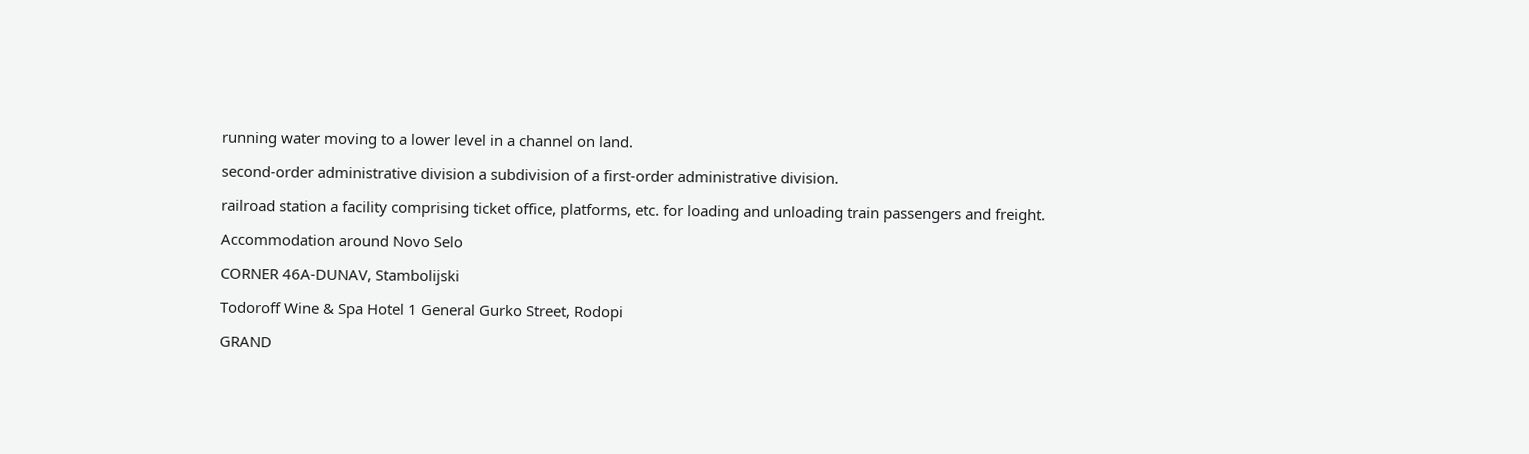running water moving to a lower level in a channel on land.

second-order administrative division a subdivision of a first-order administrative division.

railroad station a facility comprising ticket office, platforms, etc. for loading and unloading train passengers and freight.

Accommodation around Novo Selo

CORNER 46A-DUNAV, Stambolijski

Todoroff Wine & Spa Hotel 1 General Gurko Street, Rodopi

GRAND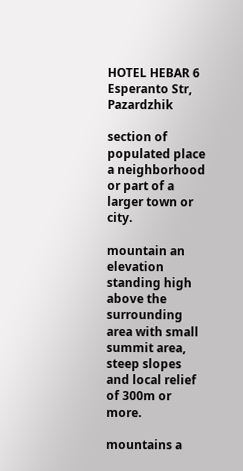HOTEL HEBAR 6 Esperanto Str, Pazardzhik

section of populated place a neighborhood or part of a larger town or city.

mountain an elevation standing high above the surrounding area with small summit area, steep slopes and local relief of 300m or more.

mountains a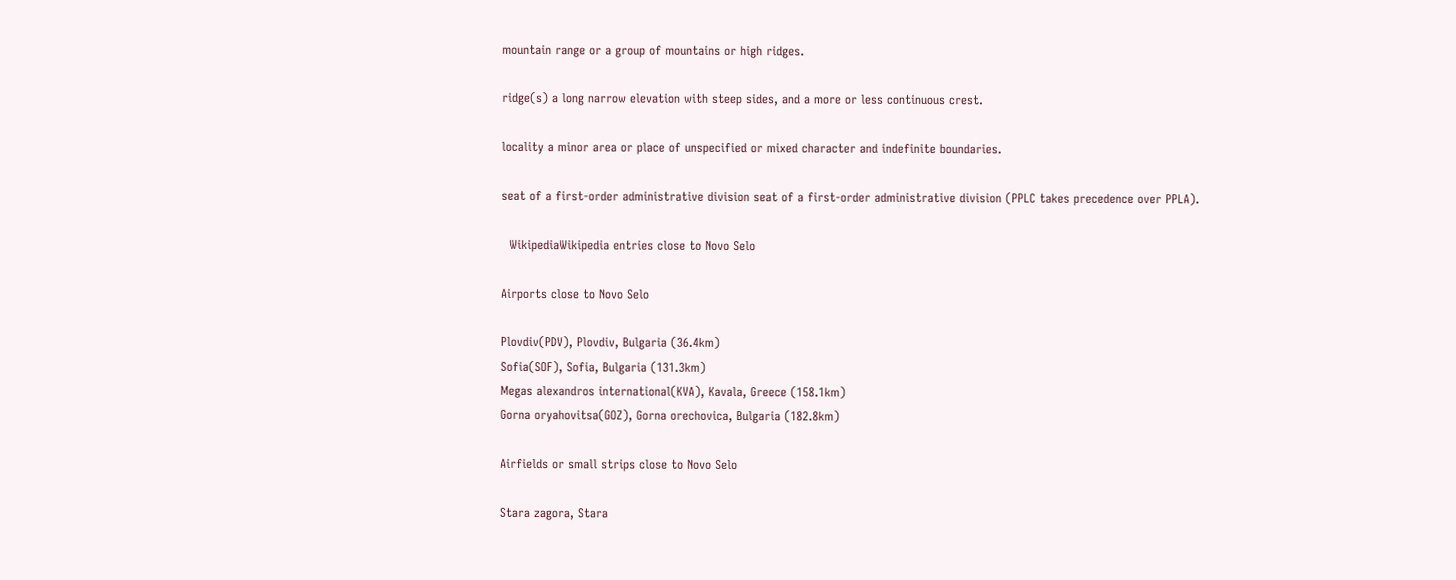mountain range or a group of mountains or high ridges.

ridge(s) a long narrow elevation with steep sides, and a more or less continuous crest.

locality a minor area or place of unspecified or mixed character and indefinite boundaries.

seat of a first-order administrative division seat of a first-order administrative division (PPLC takes precedence over PPLA).

  WikipediaWikipedia entries close to Novo Selo

Airports close to Novo Selo

Plovdiv(PDV), Plovdiv, Bulgaria (36.4km)
Sofia(SOF), Sofia, Bulgaria (131.3km)
Megas alexandros international(KVA), Kavala, Greece (158.1km)
Gorna oryahovitsa(GOZ), Gorna orechovica, Bulgaria (182.8km)

Airfields or small strips close to Novo Selo

Stara zagora, Stara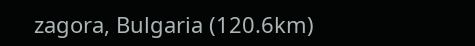zagora, Bulgaria (120.6km)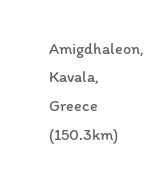Amigdhaleon, Kavala, Greece (150.3km)